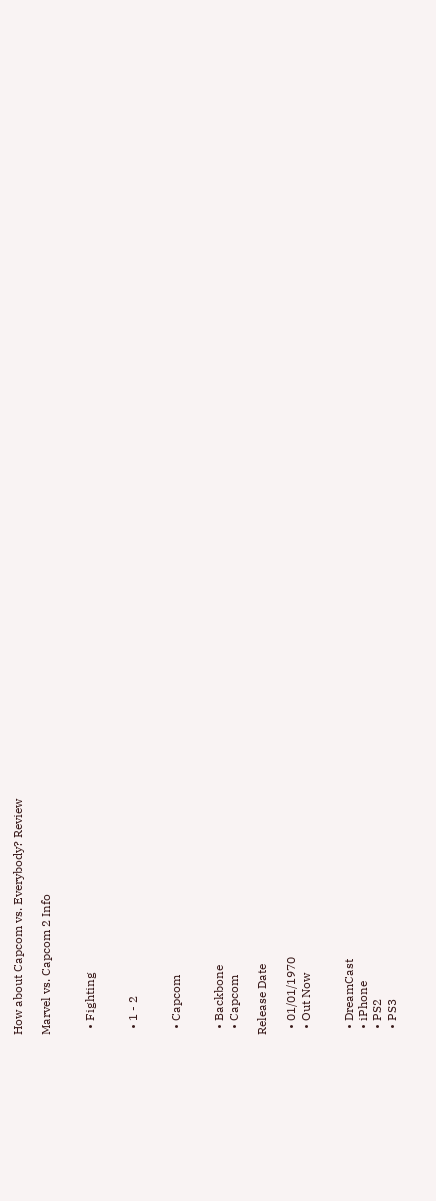How about Capcom vs. Everybody? Review

Marvel vs. Capcom 2 Info


  • Fighting


  • 1 - 2


  • Capcom


  • Backbone
  • Capcom

Release Date

  • 01/01/1970
  • Out Now


  • DreamCast
  • iPhone
  • PS2
  • PS3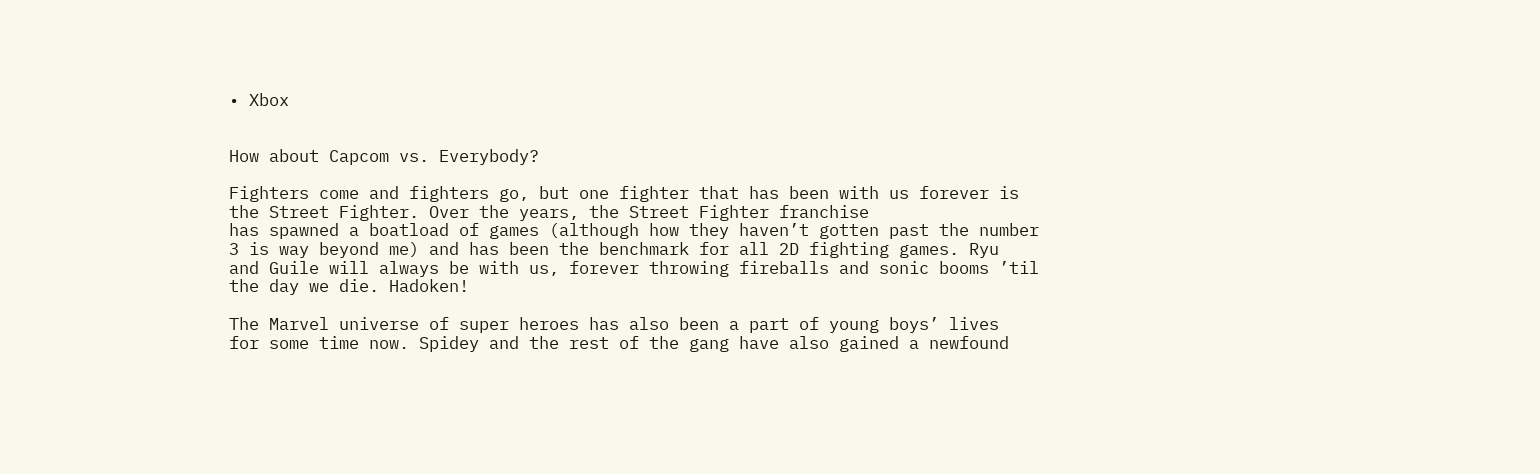• Xbox


How about Capcom vs. Everybody?

Fighters come and fighters go, but one fighter that has been with us forever is
the Street Fighter. Over the years, the Street Fighter franchise
has spawned a boatload of games (although how they haven’t gotten past the number
3 is way beyond me) and has been the benchmark for all 2D fighting games. Ryu
and Guile will always be with us, forever throwing fireballs and sonic booms ’til
the day we die. Hadoken!

The Marvel universe of super heroes has also been a part of young boys’ lives
for some time now. Spidey and the rest of the gang have also gained a newfound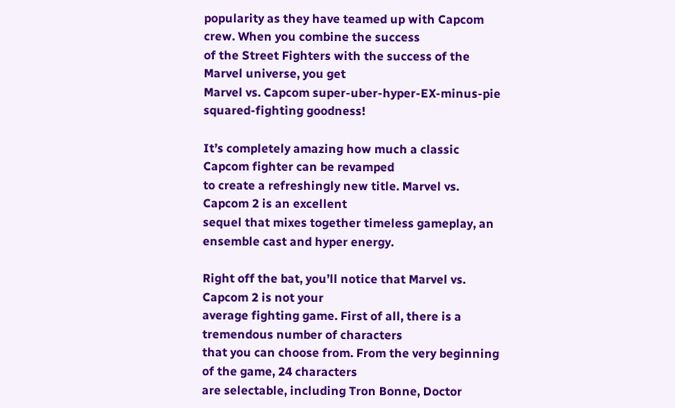popularity as they have teamed up with Capcom crew. When you combine the success
of the Street Fighters with the success of the Marvel universe, you get
Marvel vs. Capcom super-uber-hyper-EX-minus-pie
squared-fighting goodness!

It’s completely amazing how much a classic Capcom fighter can be revamped
to create a refreshingly new title. Marvel vs. Capcom 2 is an excellent
sequel that mixes together timeless gameplay, an ensemble cast and hyper energy.

Right off the bat, you’ll notice that Marvel vs. Capcom 2 is not your
average fighting game. First of all, there is a tremendous number of characters
that you can choose from. From the very beginning of the game, 24 characters
are selectable, including Tron Bonne, Doctor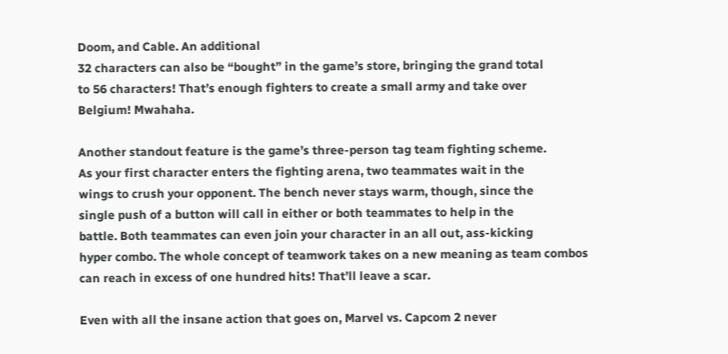Doom, and Cable. An additional
32 characters can also be “bought” in the game’s store, bringing the grand total
to 56 characters! That’s enough fighters to create a small army and take over
Belgium! Mwahaha.

Another standout feature is the game’s three-person tag team fighting scheme.
As your first character enters the fighting arena, two teammates wait in the
wings to crush your opponent. The bench never stays warm, though, since the
single push of a button will call in either or both teammates to help in the
battle. Both teammates can even join your character in an all out, ass-kicking
hyper combo. The whole concept of teamwork takes on a new meaning as team combos
can reach in excess of one hundred hits! That’ll leave a scar.

Even with all the insane action that goes on, Marvel vs. Capcom 2 never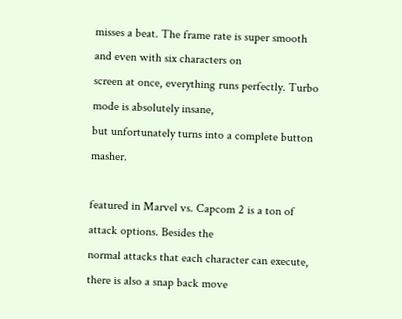misses a beat. The frame rate is super smooth and even with six characters on
screen at once, everything runs perfectly. Turbo mode is absolutely insane,
but unfortunately turns into a complete button masher.

featured in Marvel vs. Capcom 2 is a ton of attack options. Besides the
normal attacks that each character can execute, there is also a snap back move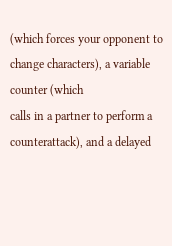(which forces your opponent to change characters), a variable counter (which
calls in a partner to perform a counterattack), and a delayed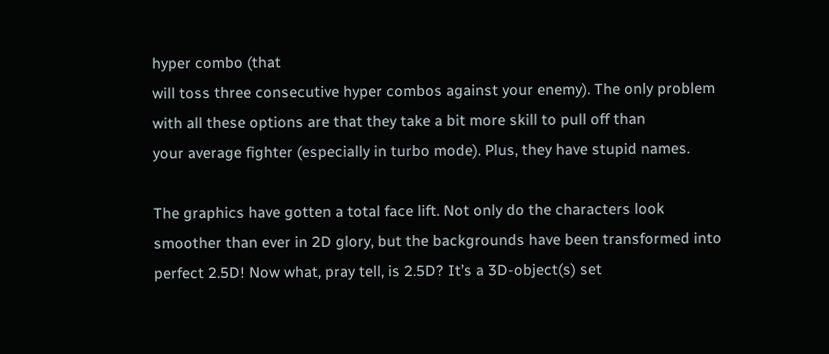hyper combo (that
will toss three consecutive hyper combos against your enemy). The only problem
with all these options are that they take a bit more skill to pull off than
your average fighter (especially in turbo mode). Plus, they have stupid names.

The graphics have gotten a total face lift. Not only do the characters look
smoother than ever in 2D glory, but the backgrounds have been transformed into
perfect 2.5D! Now what, pray tell, is 2.5D? It’s a 3D-object(s) set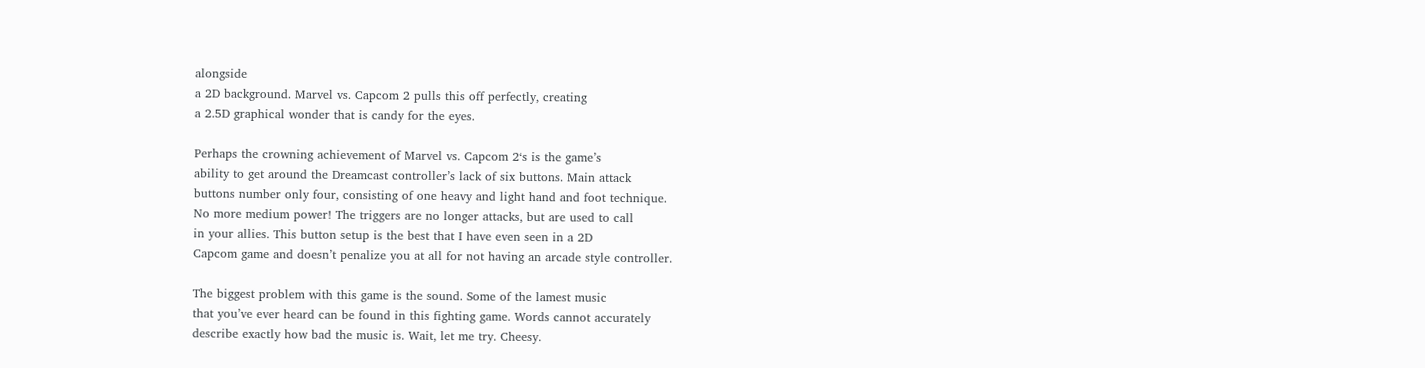alongside
a 2D background. Marvel vs. Capcom 2 pulls this off perfectly, creating
a 2.5D graphical wonder that is candy for the eyes.

Perhaps the crowning achievement of Marvel vs. Capcom 2‘s is the game’s
ability to get around the Dreamcast controller’s lack of six buttons. Main attack
buttons number only four, consisting of one heavy and light hand and foot technique.
No more medium power! The triggers are no longer attacks, but are used to call
in your allies. This button setup is the best that I have even seen in a 2D
Capcom game and doesn’t penalize you at all for not having an arcade style controller.

The biggest problem with this game is the sound. Some of the lamest music
that you’ve ever heard can be found in this fighting game. Words cannot accurately
describe exactly how bad the music is. Wait, let me try. Cheesy.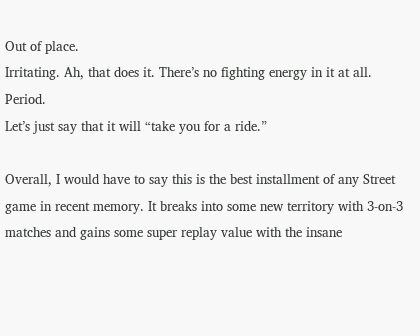Out of place.
Irritating. Ah, that does it. There’s no fighting energy in it at all. Period.
Let’s just say that it will “take you for a ride.”

Overall, I would have to say this is the best installment of any Street
game in recent memory. It breaks into some new territory with 3-on-3
matches and gains some super replay value with the insane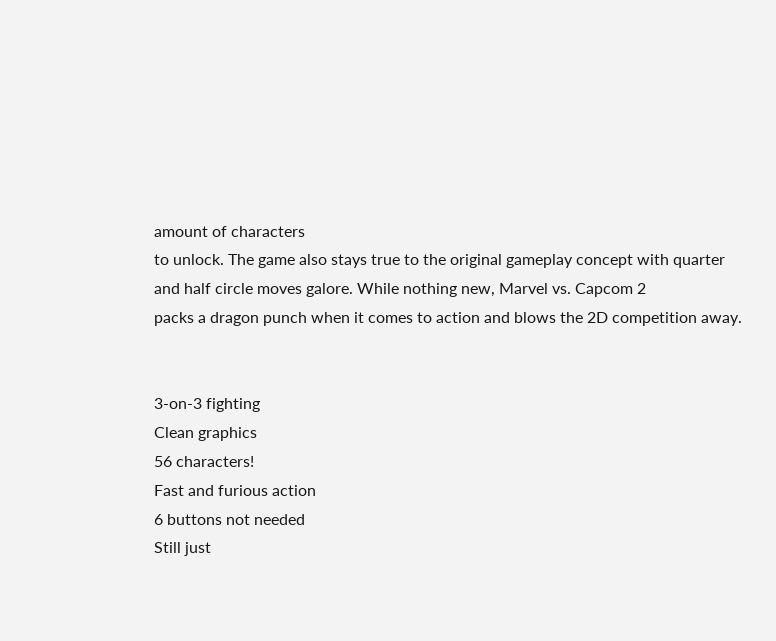amount of characters
to unlock. The game also stays true to the original gameplay concept with quarter
and half circle moves galore. While nothing new, Marvel vs. Capcom 2
packs a dragon punch when it comes to action and blows the 2D competition away.


3-on-3 fighting
Clean graphics
56 characters!
Fast and furious action
6 buttons not needed
Still just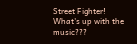Street Fighter!
What's up with the music???